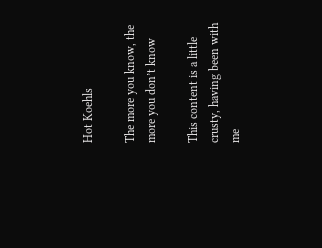Hot Koehls

The more you know, the more you don’t know

This content is a little crusty, having been with me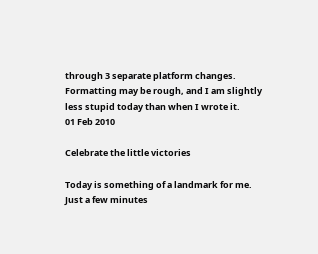through 3 separate platform changes. Formatting may be rough, and I am slightly less stupid today than when I wrote it.
01 Feb 2010

Celebrate the little victories

Today is something of a landmark for me. Just a few minutes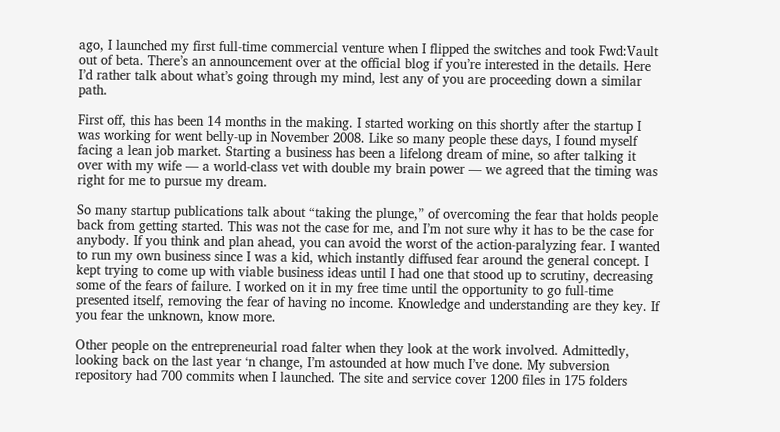ago, I launched my first full-time commercial venture when I flipped the switches and took Fwd:Vault out of beta. There’s an announcement over at the official blog if you’re interested in the details. Here I’d rather talk about what’s going through my mind, lest any of you are proceeding down a similar path.

First off, this has been 14 months in the making. I started working on this shortly after the startup I was working for went belly-up in November 2008. Like so many people these days, I found myself facing a lean job market. Starting a business has been a lifelong dream of mine, so after talking it over with my wife — a world-class vet with double my brain power — we agreed that the timing was right for me to pursue my dream.

So many startup publications talk about “taking the plunge,” of overcoming the fear that holds people back from getting started. This was not the case for me, and I’m not sure why it has to be the case for anybody. If you think and plan ahead, you can avoid the worst of the action-paralyzing fear. I wanted to run my own business since I was a kid, which instantly diffused fear around the general concept. I kept trying to come up with viable business ideas until I had one that stood up to scrutiny, decreasing some of the fears of failure. I worked on it in my free time until the opportunity to go full-time presented itself, removing the fear of having no income. Knowledge and understanding are they key. If you fear the unknown, know more.

Other people on the entrepreneurial road falter when they look at the work involved. Admittedly, looking back on the last year ‘n change, I’m astounded at how much I’ve done. My subversion repository had 700 commits when I launched. The site and service cover 1200 files in 175 folders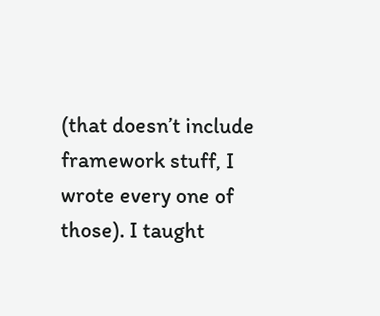(that doesn’t include framework stuff, I wrote every one of those). I taught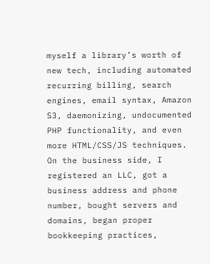myself a library’s worth of new tech, including automated recurring billing, search engines, email syntax, Amazon S3, daemonizing, undocumented PHP functionality, and even more HTML/CSS/JS techniques. On the business side, I registered an LLC, got a business address and phone number, bought servers and domains, began proper bookkeeping practices,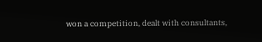won a competition, dealt with consultants,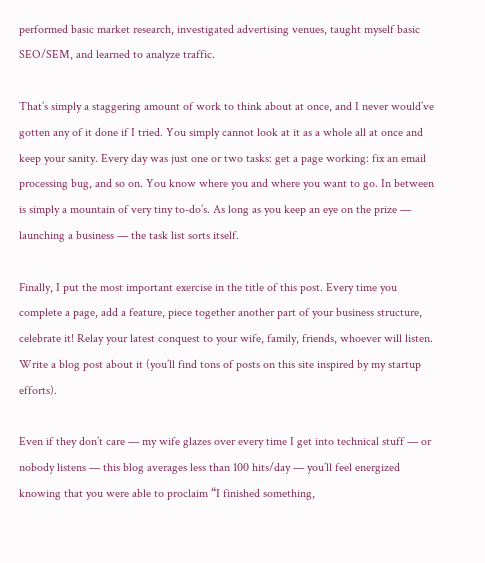performed basic market research, investigated advertising venues, taught myself basic SEO/SEM, and learned to analyze traffic.

That’s simply a staggering amount of work to think about at once, and I never would’ve gotten any of it done if I tried. You simply cannot look at it as a whole all at once and keep your sanity. Every day was just one or two tasks: get a page working: fix an email processing bug, and so on. You know where you and where you want to go. In between is simply a mountain of very tiny to-do’s. As long as you keep an eye on the prize — launching a business — the task list sorts itself.

Finally, I put the most important exercise in the title of this post. Every time you complete a page, add a feature, piece together another part of your business structure, celebrate it! Relay your latest conquest to your wife, family, friends, whoever will listen. Write a blog post about it (you’ll find tons of posts on this site inspired by my startup efforts).

Even if they don’t care — my wife glazes over every time I get into technical stuff — or nobody listens — this blog averages less than 100 hits/day — you’ll feel energized knowing that you were able to proclaim “I finished something,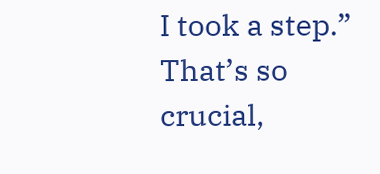I took a step.” That’s so crucial,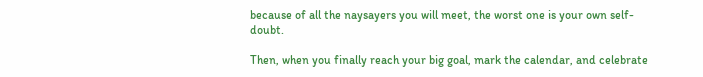because of all the naysayers you will meet, the worst one is your own self-doubt.

Then, when you finally reach your big goal, mark the calendar, and celebrate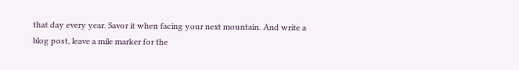that day every year. Savor it when facing your next mountain. And write a blog post, leave a mile marker for the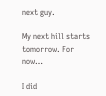next guy.

My next hill starts tomorrow. For now…

I did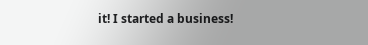it! I started a business!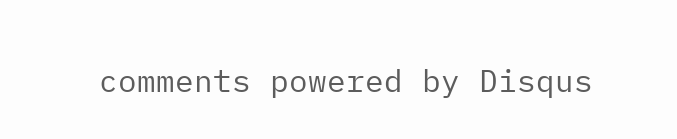comments powered by Disqus